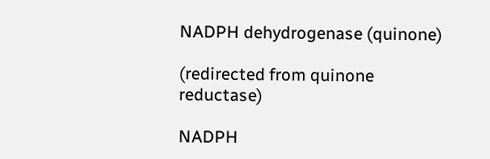NADPH dehydrogenase (quinone)

(redirected from quinone reductase)

NADPH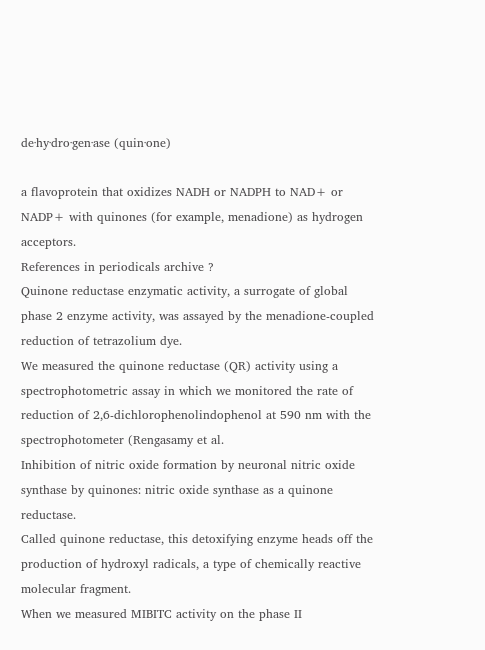de·hy·dro·gen·ase (quin·one)

a flavoprotein that oxidizes NADH or NADPH to NAD+ or NADP+ with quinones (for example, menadione) as hydrogen acceptors.
References in periodicals archive ?
Quinone reductase enzymatic activity, a surrogate of global phase 2 enzyme activity, was assayed by the menadione-coupled reduction of tetrazolium dye.
We measured the quinone reductase (QR) activity using a spectrophotometric assay in which we monitored the rate of reduction of 2,6-dichlorophenolindophenol at 590 nm with the spectrophotometer (Rengasamy et al.
Inhibition of nitric oxide formation by neuronal nitric oxide synthase by quinones: nitric oxide synthase as a quinone reductase.
Called quinone reductase, this detoxifying enzyme heads off the production of hydroxyl radicals, a type of chemically reactive molecular fragment.
When we measured MIBITC activity on the phase II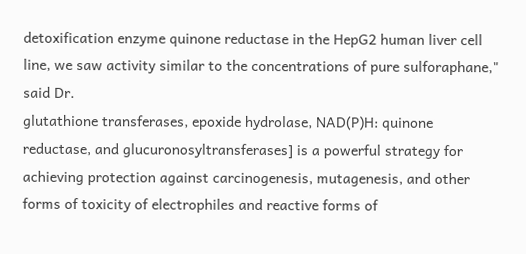detoxification enzyme quinone reductase in the HepG2 human liver cell line, we saw activity similar to the concentrations of pure sulforaphane," said Dr.
glutathione transferases, epoxide hydrolase, NAD(P)H: quinone reductase, and glucuronosyltransferases] is a powerful strategy for achieving protection against carcinogenesis, mutagenesis, and other forms of toxicity of electrophiles and reactive forms of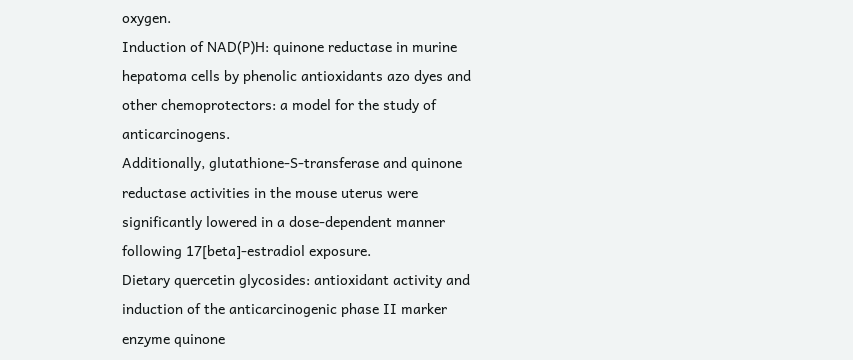oxygen.
Induction of NAD(P)H: quinone reductase in murine hepatoma cells by phenolic antioxidants azo dyes and other chemoprotectors: a model for the study of anticarcinogens.
Additionally, glutathione-S-transferase and quinone reductase activities in the mouse uterus were significantly lowered in a dose-dependent manner following 17[beta]-estradiol exposure.
Dietary quercetin glycosides: antioxidant activity and induction of the anticarcinogenic phase II marker enzyme quinone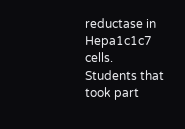reductase in Hepa1c1c7 cells.
Students that took part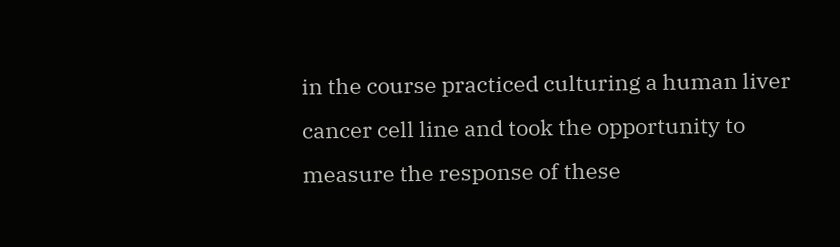in the course practiced culturing a human liver cancer cell line and took the opportunity to measure the response of these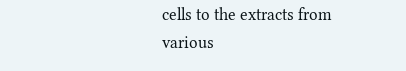cells to the extracts from various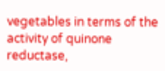vegetables in terms of the activity of quinone reductase,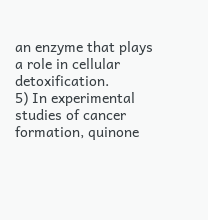an enzyme that plays a role in cellular detoxification.
5) In experimental studies of cancer formation, quinone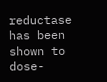reductase has been shown to dose-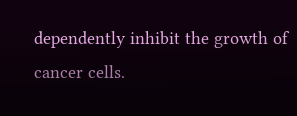dependently inhibit the growth of cancer cells.